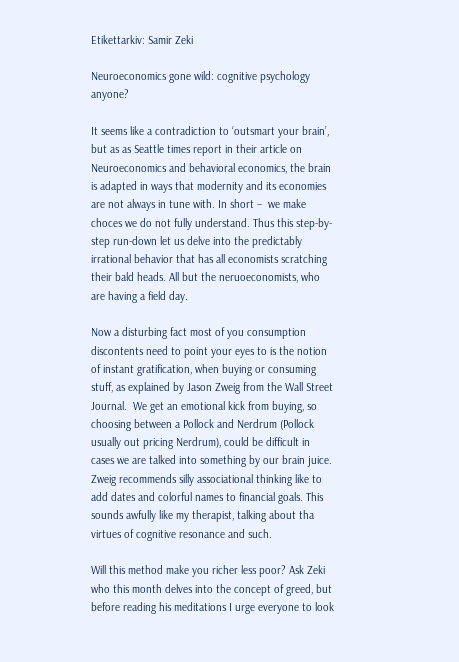Etikettarkiv: Samir Zeki

Neuroeconomics gone wild: cognitive psychology anyone?

It seems like a contradiction to ‘outsmart your brain’,  but as as Seattle times report in their article on Neuroeconomics and behavioral economics, the brain is adapted in ways that modernity and its economies are not always in tune with. In short –  we make choces we do not fully understand. Thus this step-by-step run-down let us delve into the predictably irrational behavior that has all economists scratching their bald heads. All but the neruoeconomists, who are having a field day.

Now a disturbing fact most of you consumption discontents need to point your eyes to is the notion of instant gratification, when buying or consuming stuff, as explained by Jason Zweig from the Wall Street Journal.  We get an emotional kick from buying, so choosing between a Pollock and Nerdrum (Pollock usually out pricing Nerdrum), could be difficult in cases we are talked into something by our brain juice. Zweig recommends silly associational thinking like to add dates and colorful names to financial goals. This sounds awfully like my therapist, talking about tha virtues of cognitive resonance and such.

Will this method make you richer less poor? Ask Zeki who this month delves into the concept of greed, but before reading his meditations I urge everyone to look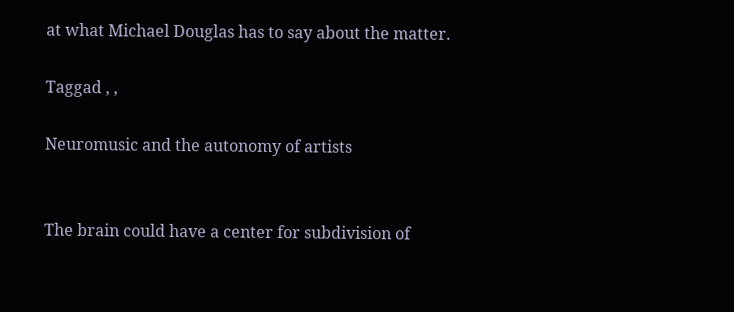at what Michael Douglas has to say about the matter.

Taggad , ,

Neuromusic and the autonomy of artists


The brain could have a center for subdivision of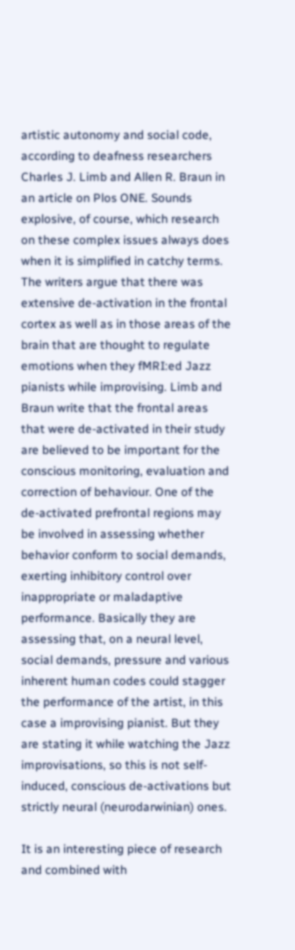artistic autonomy and social code, according to deafness researchers Charles J. Limb and Allen R. Braun in an article on Plos ONE. Sounds explosive, of course, which research on these complex issues always does when it is simplified in catchy terms. The writers argue that there was extensive de-activation in the frontal cortex as well as in those areas of the brain that are thought to regulate emotions when they fMRI:ed Jazz pianists while improvising. Limb and Braun write that the frontal areas that were de-activated in their study are believed to be important for the conscious monitoring, evaluation and correction of behaviour. One of the de-activated prefrontal regions may be involved in assessing whether behavior conform to social demands, exerting inhibitory control over inappropriate or maladaptive performance. Basically they are assessing that, on a neural level, social demands, pressure and various inherent human codes could stagger the performance of the artist, in this case a improvising pianist. But they are stating it while watching the Jazz improvisations, so this is not self-induced, conscious de-activations but strictly neural (neurodarwinian) ones.

It is an interesting piece of research and combined with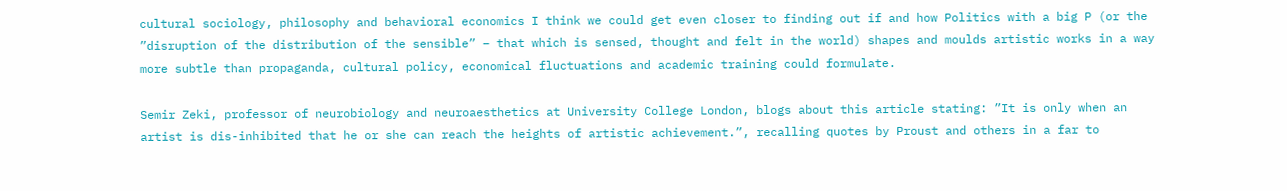cultural sociology, philosophy and behavioral economics I think we could get even closer to finding out if and how Politics with a big P (or the ”disruption of the distribution of the sensible” – that which is sensed, thought and felt in the world) shapes and moulds artistic works in a way more subtle than propaganda, cultural policy, economical fluctuations and academic training could formulate.

Semir Zeki, professor of neurobiology and neuroaesthetics at University College London, blogs about this article stating: ”It is only when an artist is dis-inhibited that he or she can reach the heights of artistic achievement.”, recalling quotes by Proust and others in a far to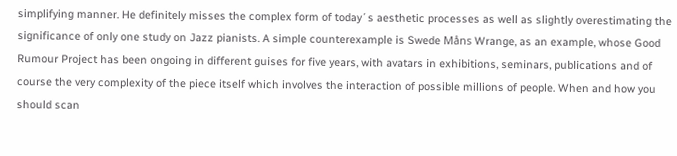simplifying manner. He definitely misses the complex form of today´s aesthetic processes as well as slightly overestimating the significance of only one study on Jazz pianists. A simple counterexample is Swede Måns Wrange, as an example, whose Good Rumour Project has been ongoing in different guises for five years, with avatars in exhibitions, seminars, publications and of course the very complexity of the piece itself which involves the interaction of possible millions of people. When and how you should scan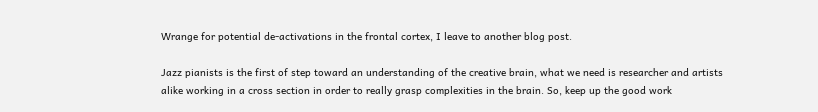Wrange for potential de-activations in the frontal cortex, I leave to another blog post.

Jazz pianists is the first of step toward an understanding of the creative brain, what we need is researcher and artists alike working in a cross section in order to really grasp complexities in the brain. So, keep up the good work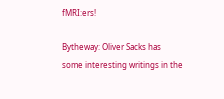fMRI:ers!

Bytheway: Oliver Sacks has some interesting writings in the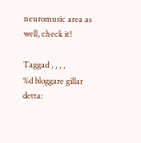neuromusic area as well, check it!

Taggad , , , ,
%d bloggare gillar detta: